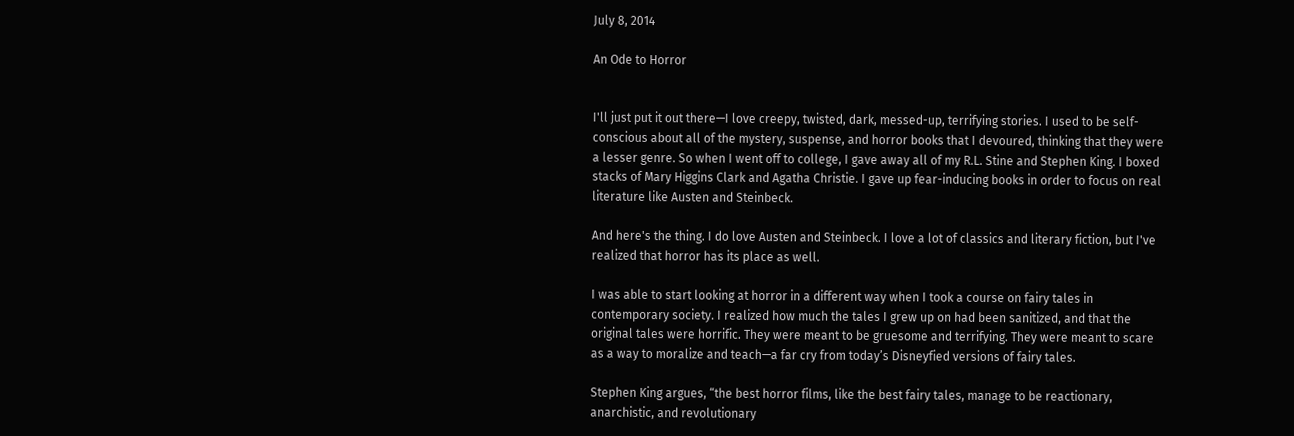July 8, 2014

An Ode to Horror


I'll just put it out there—I love creepy, twisted, dark, messed-up, terrifying stories. I used to be self-conscious about all of the mystery, suspense, and horror books that I devoured, thinking that they were a lesser genre. So when I went off to college, I gave away all of my R.L. Stine and Stephen King. I boxed stacks of Mary Higgins Clark and Agatha Christie. I gave up fear-inducing books in order to focus on real literature like Austen and Steinbeck.

And here's the thing. I do love Austen and Steinbeck. I love a lot of classics and literary fiction, but I've realized that horror has its place as well.

I was able to start looking at horror in a different way when I took a course on fairy tales in contemporary society. I realized how much the tales I grew up on had been sanitized, and that the original tales were horrific. They were meant to be gruesome and terrifying. They were meant to scare as a way to moralize and teach—a far cry from today’s Disneyfied versions of fairy tales.

Stephen King argues, “the best horror films, like the best fairy tales, manage to be reactionary, anarchistic, and revolutionary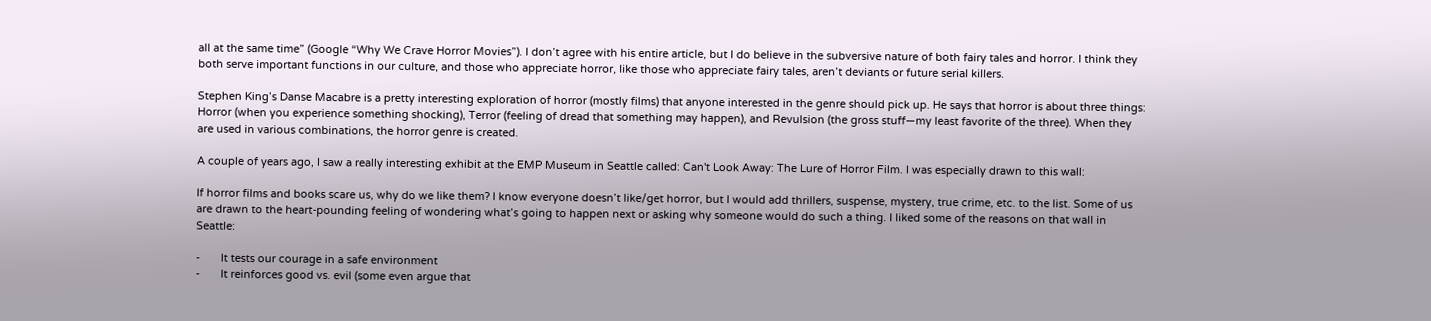all at the same time” (Google “Why We Crave Horror Movies”). I don’t agree with his entire article, but I do believe in the subversive nature of both fairy tales and horror. I think they both serve important functions in our culture, and those who appreciate horror, like those who appreciate fairy tales, aren’t deviants or future serial killers.

Stephen King’s Danse Macabre is a pretty interesting exploration of horror (mostly films) that anyone interested in the genre should pick up. He says that horror is about three things: Horror (when you experience something shocking), Terror (feeling of dread that something may happen), and Revulsion (the gross stuff—my least favorite of the three). When they are used in various combinations, the horror genre is created.

A couple of years ago, I saw a really interesting exhibit at the EMP Museum in Seattle called: Can't Look Away: The Lure of Horror Film. I was especially drawn to this wall:

If horror films and books scare us, why do we like them? I know everyone doesn’t like/get horror, but I would add thrillers, suspense, mystery, true crime, etc. to the list. Some of us are drawn to the heart-pounding feeling of wondering what’s going to happen next or asking why someone would do such a thing. I liked some of the reasons on that wall in Seattle:

-       It tests our courage in a safe environment
-       It reinforces good vs. evil (some even argue that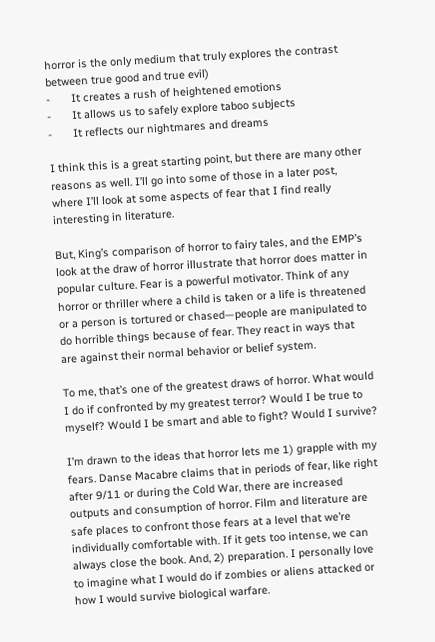horror is the only medium that truly explores the contrast between true good and true evil)
-       It creates a rush of heightened emotions
-       It allows us to safely explore taboo subjects
-       It reflects our nightmares and dreams

I think this is a great starting point, but there are many other reasons as well. I’ll go into some of those in a later post, where I’ll look at some aspects of fear that I find really interesting in literature.

But, King’s comparison of horror to fairy tales, and the EMP’s look at the draw of horror illustrate that horror does matter in popular culture. Fear is a powerful motivator. Think of any horror or thriller where a child is taken or a life is threatened or a person is tortured or chased—people are manipulated to do horrible things because of fear. They react in ways that are against their normal behavior or belief system.

To me, that’s one of the greatest draws of horror. What would I do if confronted by my greatest terror? Would I be true to myself? Would I be smart and able to fight? Would I survive?

I’m drawn to the ideas that horror lets me 1) grapple with my fears. Danse Macabre claims that in periods of fear, like right after 9/11 or during the Cold War, there are increased outputs and consumption of horror. Film and literature are safe places to confront those fears at a level that we’re individually comfortable with. If it gets too intense, we can always close the book. And, 2) preparation. I personally love to imagine what I would do if zombies or aliens attacked or how I would survive biological warfare.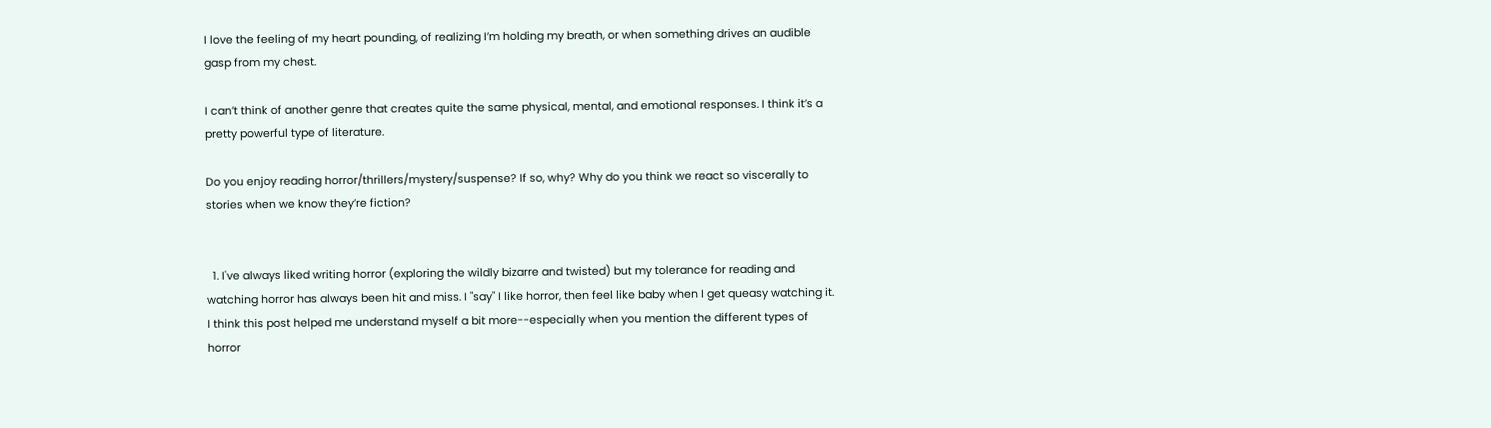I love the feeling of my heart pounding, of realizing I’m holding my breath, or when something drives an audible gasp from my chest.

I can’t think of another genre that creates quite the same physical, mental, and emotional responses. I think it’s a pretty powerful type of literature.

Do you enjoy reading horror/thrillers/mystery/suspense? If so, why? Why do you think we react so viscerally to stories when we know they’re fiction?


  1. I've always liked writing horror (exploring the wildly bizarre and twisted) but my tolerance for reading and watching horror has always been hit and miss. I "say" I like horror, then feel like baby when I get queasy watching it. I think this post helped me understand myself a bit more--especially when you mention the different types of horror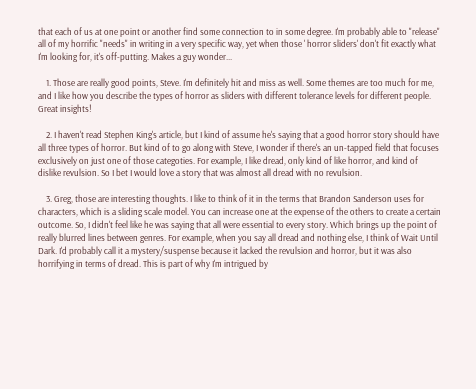that each of us at one point or another find some connection to in some degree. I'm probably able to "release" all of my horrific "needs" in writing in a very specific way, yet when those ' horror sliders' don't fit exactly what I'm looking for, it's off-putting. Makes a guy wonder...

    1. Those are really good points, Steve. I'm definitely hit and miss as well. Some themes are too much for me, and I like how you describe the types of horror as sliders with different tolerance levels for different people. Great insights!

    2. I haven't read Stephen King's article, but I kind of assume he's saying that a good horror story should have all three types of horror. But kind of to go along with Steve, I wonder if there's an un-tapped field that focuses exclusively on just one of those categoties. For example, I like dread, only kind of like horror, and kind of dislike revulsion. So I bet I would love a story that was almost all dread with no revulsion.

    3. Greg, those are interesting thoughts. I like to think of it in the terms that Brandon Sanderson uses for characters, which is a sliding scale model. You can increase one at the expense of the others to create a certain outcome. So, I didn't feel like he was saying that all were essential to every story. Which brings up the point of really blurred lines between genres. For example, when you say all dread and nothing else, I think of Wait Until Dark. I'd probably call it a mystery/suspense because it lacked the revulsion and horror, but it was also horrifying in terms of dread. This is part of why I'm intrigued by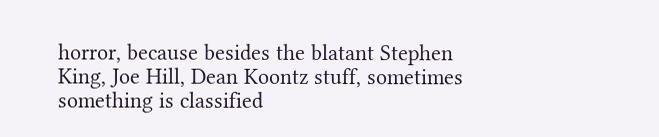horror, because besides the blatant Stephen King, Joe Hill, Dean Koontz stuff, sometimes something is classified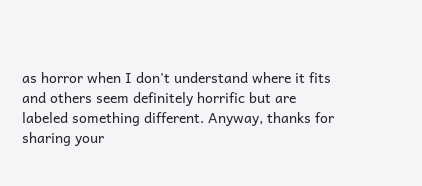as horror when I don't understand where it fits and others seem definitely horrific but are labeled something different. Anyway, thanks for sharing your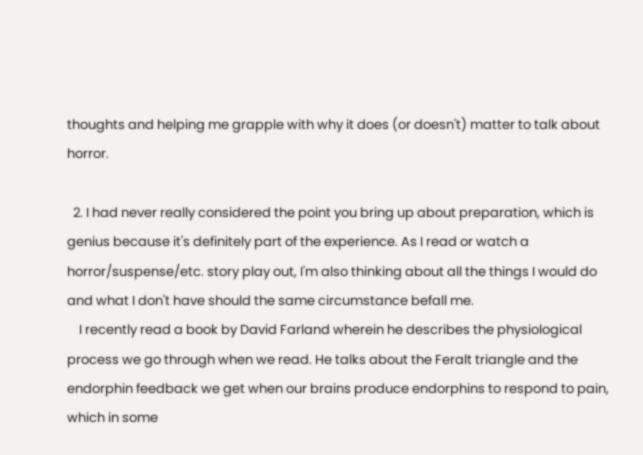thoughts and helping me grapple with why it does (or doesn't) matter to talk about horror.

  2. I had never really considered the point you bring up about preparation, which is genius because it's definitely part of the experience. As I read or watch a horror/suspense/etc. story play out, I'm also thinking about all the things I would do and what I don't have should the same circumstance befall me.
    I recently read a book by David Farland wherein he describes the physiological process we go through when we read. He talks about the Feralt triangle and the endorphin feedback we get when our brains produce endorphins to respond to pain, which in some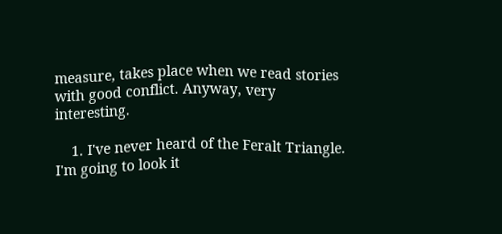measure, takes place when we read stories with good conflict. Anyway, very interesting.

    1. I've never heard of the Feralt Triangle. I'm going to look it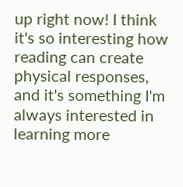up right now! I think it's so interesting how reading can create physical responses, and it's something I'm always interested in learning more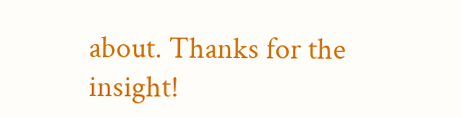about. Thanks for the insight!